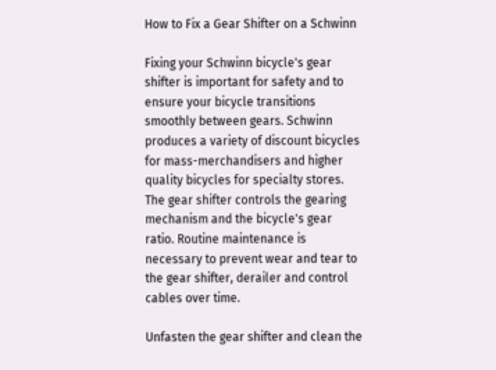How to Fix a Gear Shifter on a Schwinn

Fixing your Schwinn bicycle's gear shifter is important for safety and to ensure your bicycle transitions smoothly between gears. Schwinn produces a variety of discount bicycles for mass-merchandisers and higher quality bicycles for specialty stores. The gear shifter controls the gearing mechanism and the bicycle's gear ratio. Routine maintenance is necessary to prevent wear and tear to the gear shifter, derailer and control cables over time.

Unfasten the gear shifter and clean the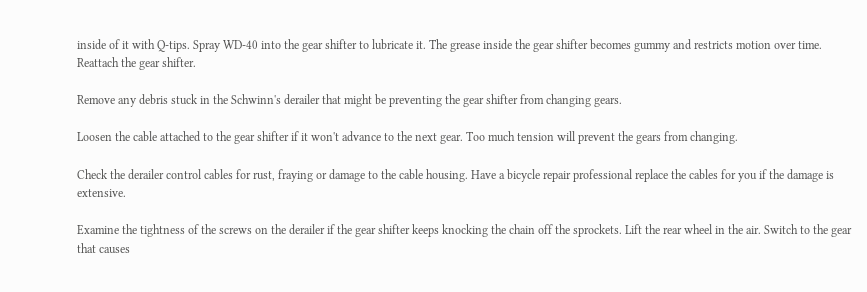inside of it with Q-tips. Spray WD-40 into the gear shifter to lubricate it. The grease inside the gear shifter becomes gummy and restricts motion over time. Reattach the gear shifter.

Remove any debris stuck in the Schwinn's derailer that might be preventing the gear shifter from changing gears.

Loosen the cable attached to the gear shifter if it won't advance to the next gear. Too much tension will prevent the gears from changing.

Check the derailer control cables for rust, fraying or damage to the cable housing. Have a bicycle repair professional replace the cables for you if the damage is extensive.

Examine the tightness of the screws on the derailer if the gear shifter keeps knocking the chain off the sprockets. Lift the rear wheel in the air. Switch to the gear that causes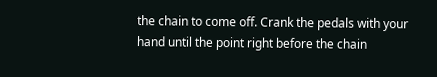the chain to come off. Crank the pedals with your hand until the point right before the chain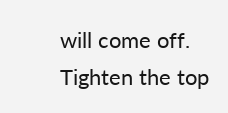will come off. Tighten the top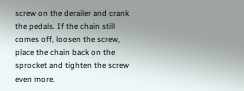screw on the derailer and crank the pedals. If the chain still comes off, loosen the screw, place the chain back on the sprocket and tighten the screw even more.